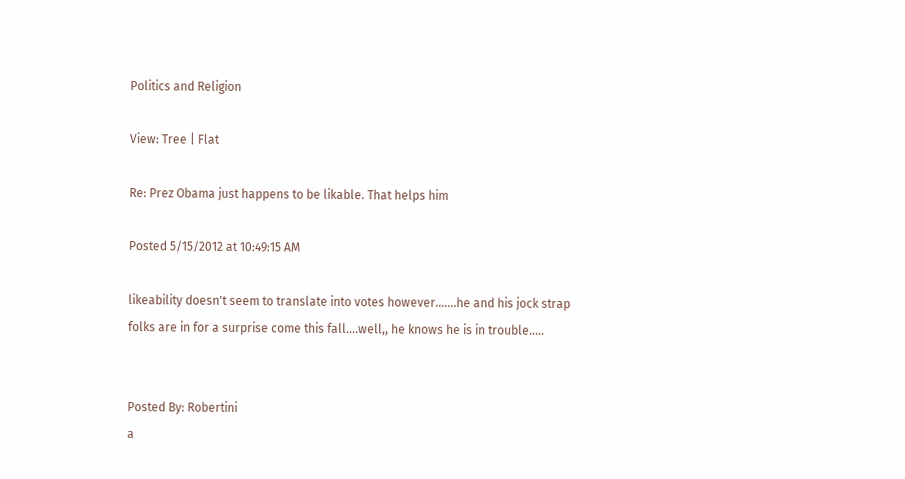Politics and Religion

View: Tree | Flat

Re: Prez Obama just happens to be likable. That helps him

Posted 5/15/2012 at 10:49:15 AM

likeability doesn't seem to translate into votes however.......he and his jock strap folks are in for a surprise come this fall....well,, he knows he is in trouble.....


Posted By: Robertini
a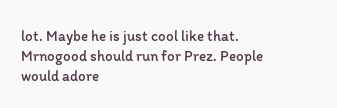lot. Maybe he is just cool like that.
Mrnogood should run for Prez. People would adore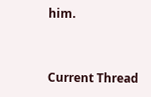him.


Current Thread